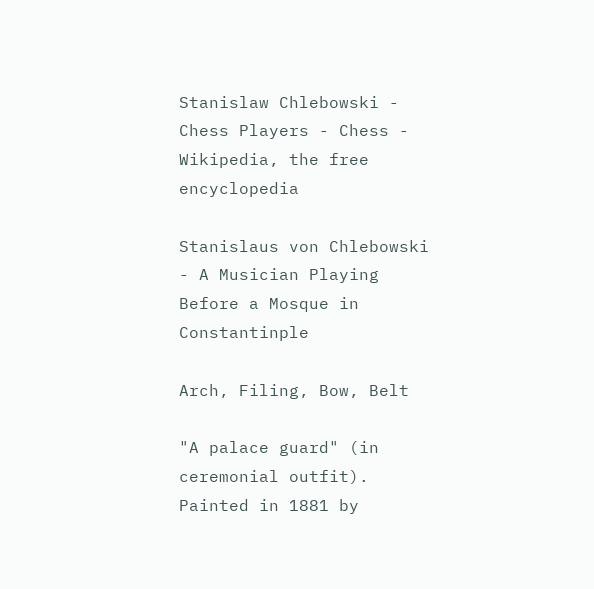Stanislaw Chlebowski - Chess Players - Chess - Wikipedia, the free encyclopedia

Stanislaus von Chlebowski - A Musician Playing Before a Mosque in Constantinple

Arch, Filing, Bow, Belt

"A palace guard" (in ceremonial outfit). Painted in 1881 by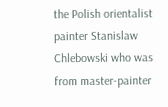the Polish orientalist painter Stanislaw Chlebowski who was from master-painter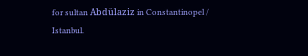for sultan Abdülaziz in Constantinopel / Istanbul.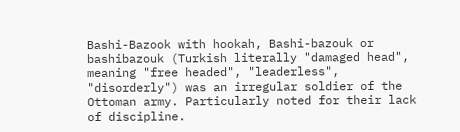Bashi-Bazook with hookah, Bashi-bazouk or bashibazouk (Turkish literally "damaged head", meaning "free headed", "leaderless", "disorderly") was an irregular soldier of the Ottoman army. Particularly noted for their lack of discipline.